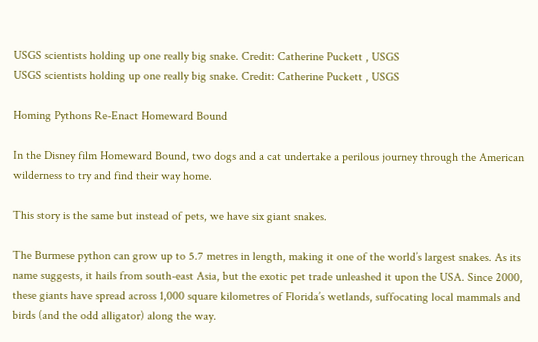USGS scientists holding up one really big snake. Credit: Catherine Puckett , USGS
USGS scientists holding up one really big snake. Credit: Catherine Puckett , USGS

Homing Pythons Re-Enact Homeward Bound

In the Disney film Homeward Bound, two dogs and a cat undertake a perilous journey through the American wilderness to try and find their way home.

This story is the same but instead of pets, we have six giant snakes.

The Burmese python can grow up to 5.7 metres in length, making it one of the world’s largest snakes. As its name suggests, it hails from south-east Asia, but the exotic pet trade unleashed it upon the USA. Since 2000, these giants have spread across 1,000 square kilometres of Florida’s wetlands, suffocating local mammals and birds (and the odd alligator) along the way.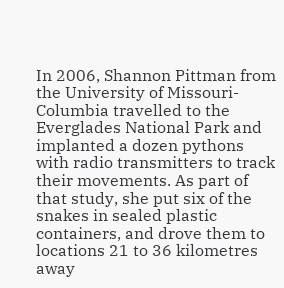In 2006, Shannon Pittman from the University of Missouri-Columbia travelled to the Everglades National Park and implanted a dozen pythons with radio transmitters to track their movements. As part of that study, she put six of the snakes in sealed plastic containers, and drove them to locations 21 to 36 kilometres away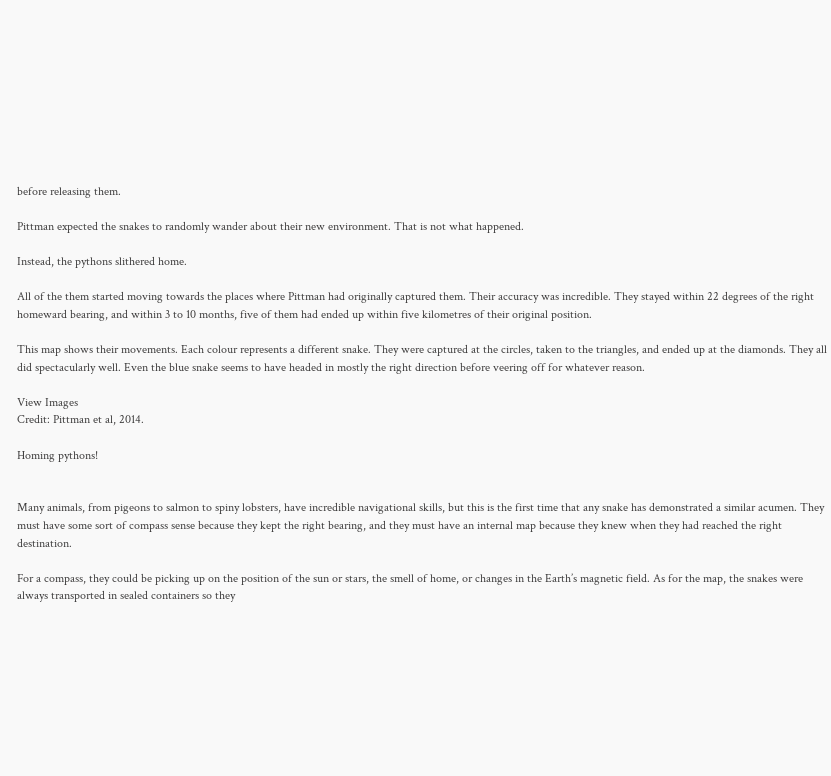before releasing them.

Pittman expected the snakes to randomly wander about their new environment. That is not what happened.

Instead, the pythons slithered home.

All of the them started moving towards the places where Pittman had originally captured them. Their accuracy was incredible. They stayed within 22 degrees of the right homeward bearing, and within 3 to 10 months, five of them had ended up within five kilometres of their original position.

This map shows their movements. Each colour represents a different snake. They were captured at the circles, taken to the triangles, and ended up at the diamonds. They all did spectacularly well. Even the blue snake seems to have headed in mostly the right direction before veering off for whatever reason.

View Images
Credit: Pittman et al, 2014.

Homing pythons!


Many animals, from pigeons to salmon to spiny lobsters, have incredible navigational skills, but this is the first time that any snake has demonstrated a similar acumen. They must have some sort of compass sense because they kept the right bearing, and they must have an internal map because they knew when they had reached the right destination.

For a compass, they could be picking up on the position of the sun or stars, the smell of home, or changes in the Earth’s magnetic field. As for the map, the snakes were always transported in sealed containers so they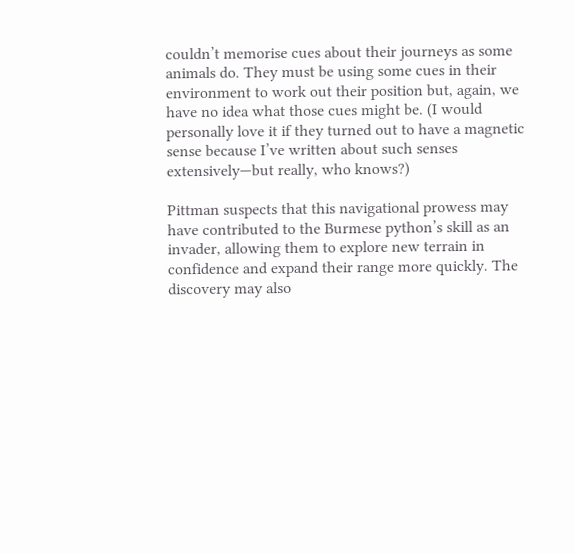couldn’t memorise cues about their journeys as some animals do. They must be using some cues in their environment to work out their position but, again, we have no idea what those cues might be. (I would personally love it if they turned out to have a magnetic sense because I’ve written about such senses extensively—but really, who knows?)

Pittman suspects that this navigational prowess may have contributed to the Burmese python’s skill as an invader, allowing them to explore new terrain in confidence and expand their range more quickly. The discovery may also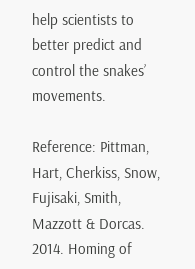help scientists to better predict and control the snakes’ movements.

Reference: Pittman, Hart, Cherkiss, Snow, Fujisaki, Smith, Mazzott & Dorcas. 2014. Homing of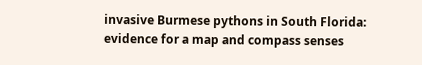invasive Burmese pythons in South Florida: evidence for a map and compass senses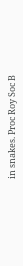in snakes. Proc Roy Soc B